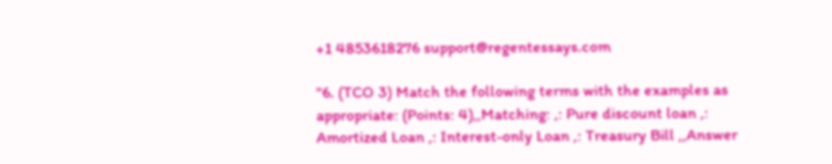+1 4853618276 support@regentessays.com

"6. (TCO 3) Match the following terms with the examples as appropriate: (Points: 4),,Matching: ,: Pure discount loan ,: Amortized Loan ,: Interest-only Loan ,: Treasury Bill ,,Answer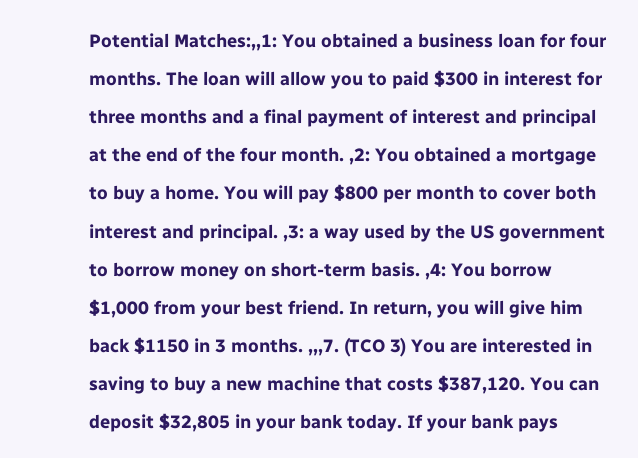Potential Matches:,,1: You obtained a business loan for four months. The loan will allow you to paid $300 in interest for three months and a final payment of interest and principal at the end of the four month. ,2: You obtained a mortgage to buy a home. You will pay $800 per month to cover both interest and principal. ,3: a way used by the US government to borrow money on short-term basis. ,4: You borrow $1,000 from your best friend. In return, you will give him back $1150 in 3 months. ,,,7. (TCO 3) You are interested in saving to buy a new machine that costs $387,120. You can deposit $32,805 in your bank today. If your bank pays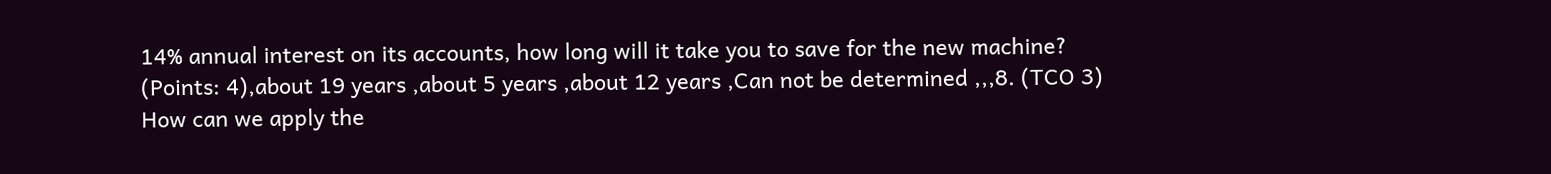14% annual interest on its accounts, how long will it take you to save for the new machine? (Points: 4),about 19 years ,about 5 years ,about 12 years ,Can not be determined ,,,8. (TCO 3) How can we apply the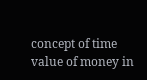concept of time value of money in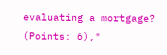evaluating a mortgage? (Points: 6),"